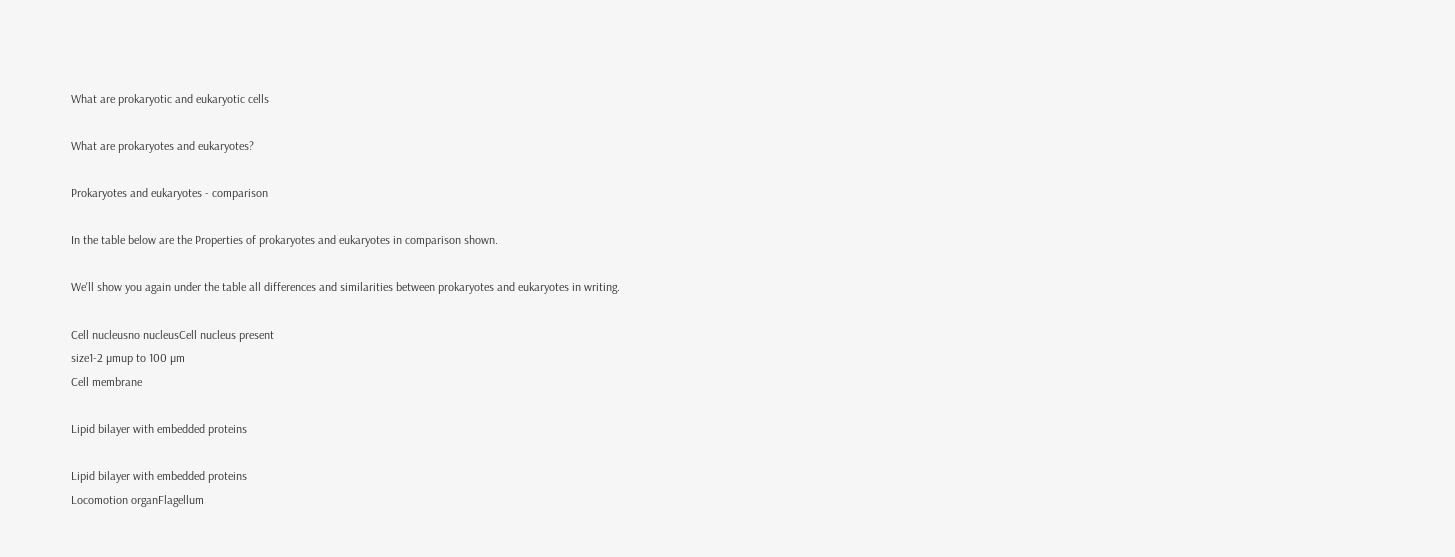What are prokaryotic and eukaryotic cells

What are prokaryotes and eukaryotes?

Prokaryotes and eukaryotes - comparison

In the table below are the Properties of prokaryotes and eukaryotes in comparison shown.

We'll show you again under the table all differences and similarities between prokaryotes and eukaryotes in writing.

Cell nucleusno nucleusCell nucleus present
size1-2 µmup to 100 µm
Cell membrane

Lipid bilayer with embedded proteins

Lipid bilayer with embedded proteins
Locomotion organFlagellum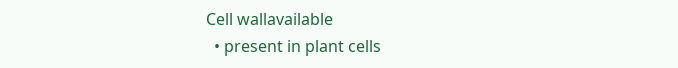Cell wallavailable
  • present in plant cells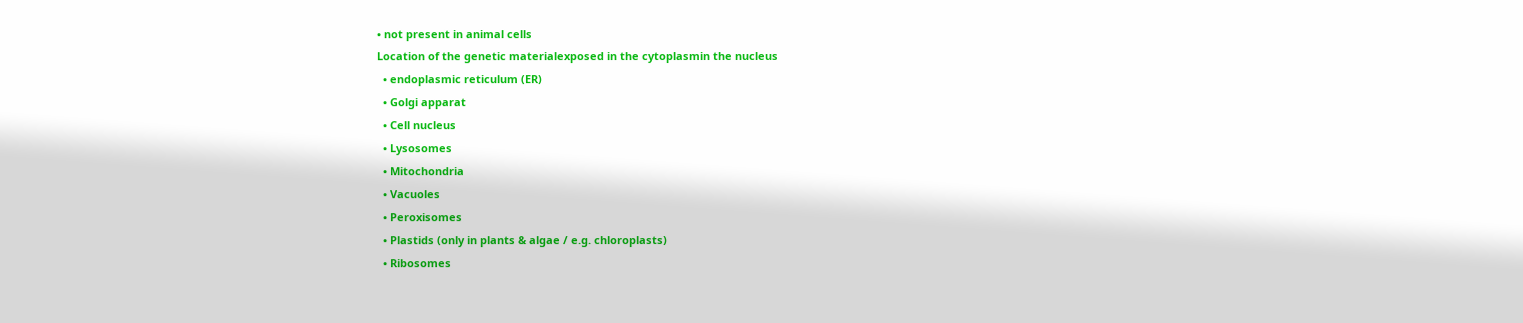• not present in animal cells
Location of the genetic materialexposed in the cytoplasmin the nucleus
  • endoplasmic reticulum (ER)
  • Golgi apparat
  • Cell nucleus
  • Lysosomes
  • Mitochondria
  • Vacuoles
  • Peroxisomes
  • Plastids (only in plants & algae / e.g. chloroplasts)
  • Ribosomes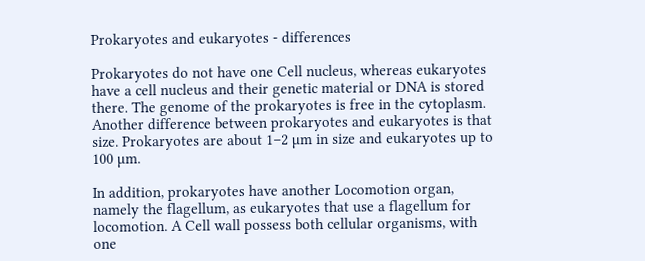Prokaryotes and eukaryotes - differences

Prokaryotes do not have one Cell nucleus, whereas eukaryotes have a cell nucleus and their genetic material or DNA is stored there. The genome of the prokaryotes is free in the cytoplasm. Another difference between prokaryotes and eukaryotes is that size. Prokaryotes are about 1–2 µm in size and eukaryotes up to 100 µm.

In addition, prokaryotes have another Locomotion organ, namely the flagellum, as eukaryotes that use a flagellum for locomotion. A Cell wall possess both cellular organisms, with one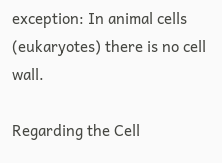exception: In animal cells (eukaryotes) there is no cell wall.

Regarding the Cell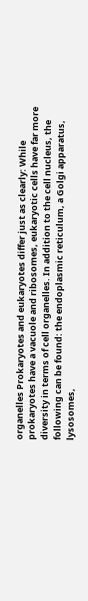organelles Prokaryotes and eukaryotes differ just as clearly: While prokaryotes have a vacuole and ribosomes, eukaryotic cells have far more diversity in terms of cell organelles. In addition to the cell nucleus, the following can be found: the endoplasmic reticulum, a Golgi apparatus, lysosomes,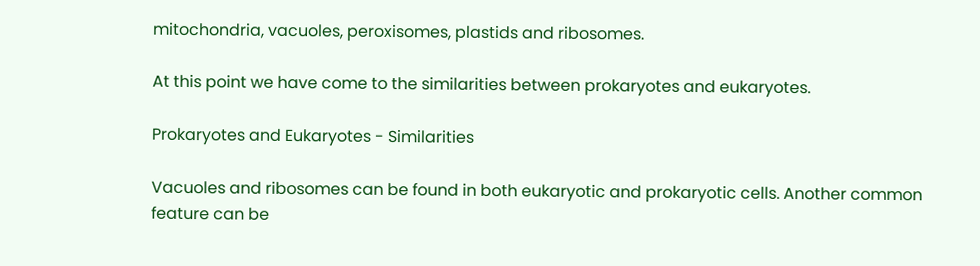mitochondria, vacuoles, peroxisomes, plastids and ribosomes.

At this point we have come to the similarities between prokaryotes and eukaryotes.

Prokaryotes and Eukaryotes - Similarities

Vacuoles and ribosomes can be found in both eukaryotic and prokaryotic cells. Another common feature can be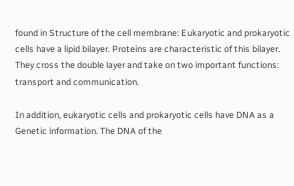found in Structure of the cell membrane: Eukaryotic and prokaryotic cells have a lipid bilayer. Proteins are characteristic of this bilayer. They cross the double layer and take on two important functions: transport and communication.

In addition, eukaryotic cells and prokaryotic cells have DNA as a Genetic information. The DNA of the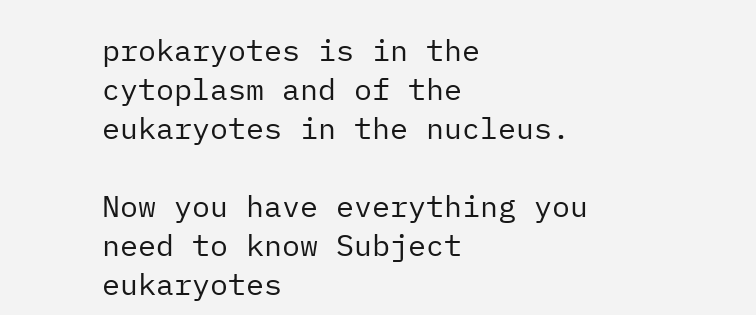prokaryotes is in the cytoplasm and of the eukaryotes in the nucleus.

Now you have everything you need to know Subject eukaryotes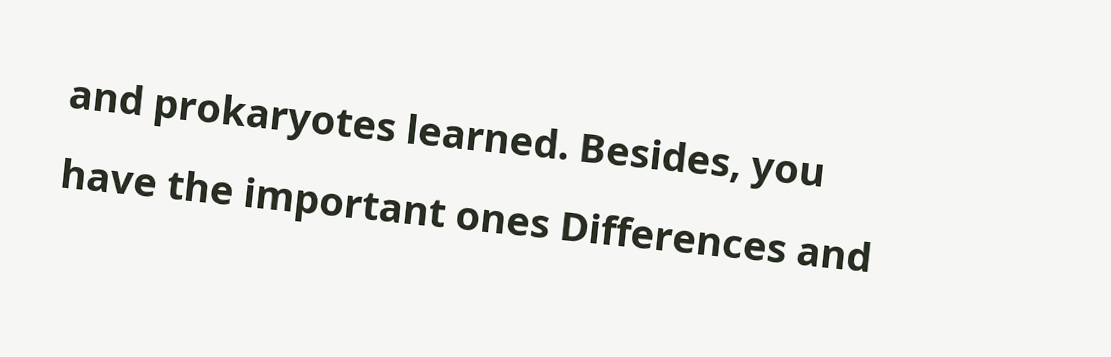and prokaryotes learned. Besides, you have the important ones Differences and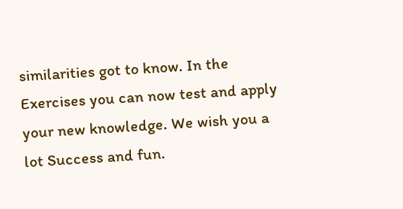similarities got to know. In the Exercises you can now test and apply your new knowledge. We wish you a lot Success and fun.